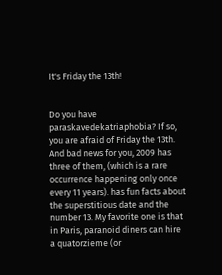It's Friday the 13th!


Do you have paraskavedekatriaphobia? If so, you are afraid of Friday the 13th. And bad news for you, 2009 has three of them, (which is a rare occurrence happening only once every 11 years). has fun facts about the superstitious date and the number 13. My favorite one is that in Paris, paranoid diners can hire a quatorzieme (or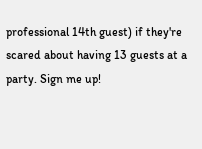professional 14th guest) if they're scared about having 13 guests at a party. Sign me up!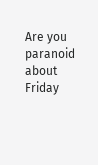Are you paranoid about Friday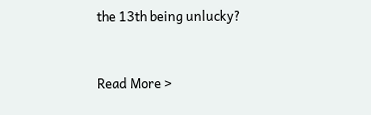the 13th being unlucky?


Read More >